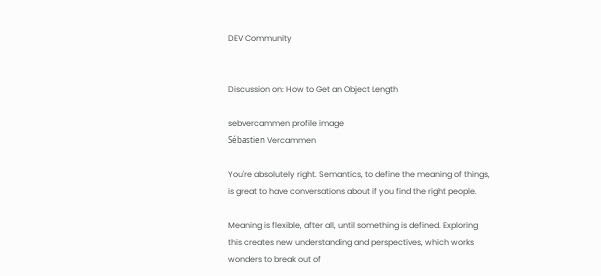DEV Community


Discussion on: How to Get an Object Length

sebvercammen profile image
Sébastien Vercammen

You're absolutely right. Semantics, to define the meaning of things, is great to have conversations about if you find the right people.

Meaning is flexible, after all, until something is defined. Exploring this creates new understanding and perspectives, which works wonders to break out of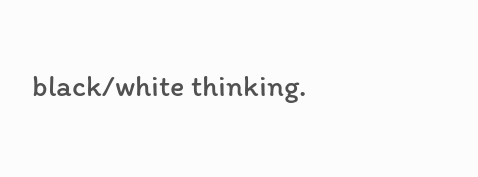black/white thinking.